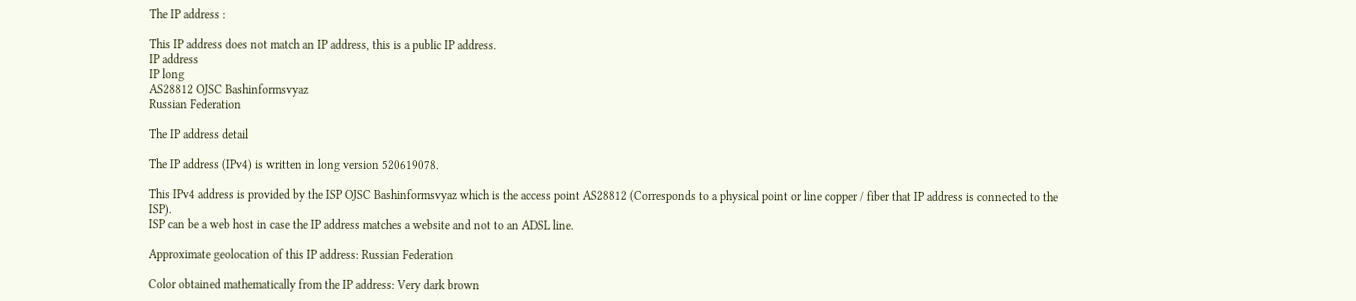The IP address :

This IP address does not match an IP address, this is a public IP address.
IP address
IP long
AS28812 OJSC Bashinformsvyaz
Russian Federation

The IP address detail

The IP address (IPv4) is written in long version 520619078.

This IPv4 address is provided by the ISP OJSC Bashinformsvyaz which is the access point AS28812 (Corresponds to a physical point or line copper / fiber that IP address is connected to the ISP).
ISP can be a web host in case the IP address matches a website and not to an ADSL line.

Approximate geolocation of this IP address: Russian Federation

Color obtained mathematically from the IP address: Very dark brown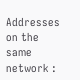Addresses on the same network :